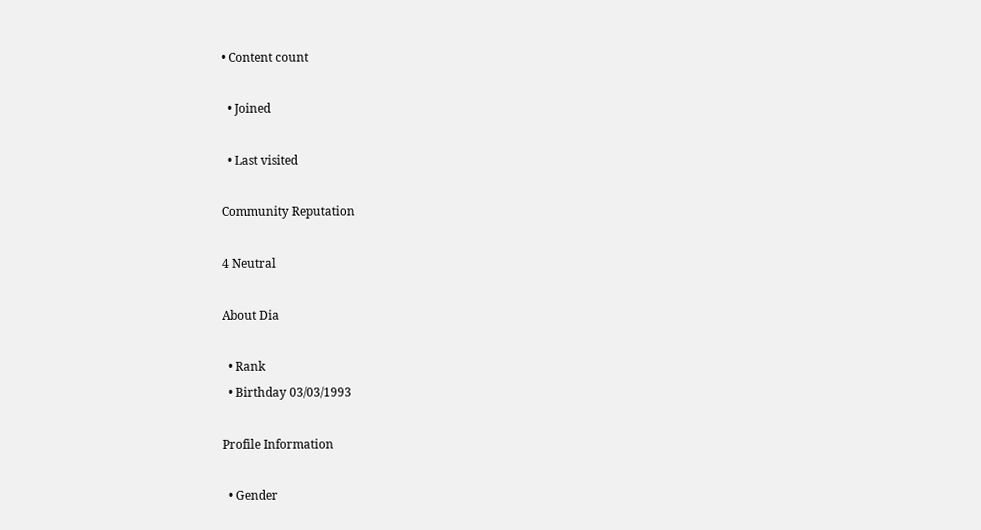• Content count

  • Joined

  • Last visited

Community Reputation

4 Neutral

About Dia

  • Rank
  • Birthday 03/03/1993

Profile Information

  • Gender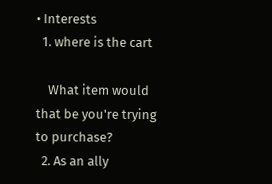• Interests
  1. where is the cart

    What item would that be you're trying to purchase?
  2. As an ally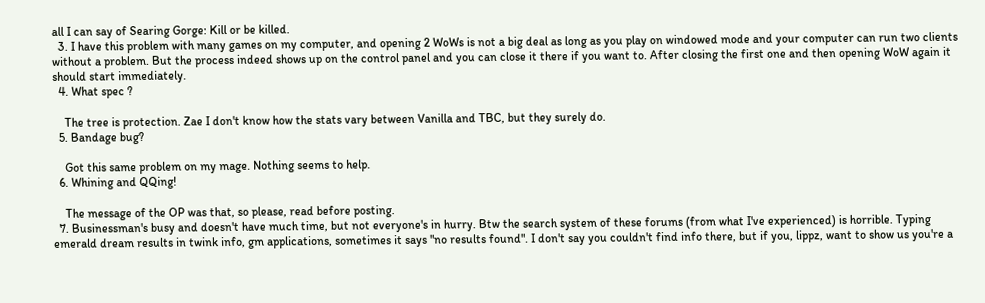all I can say of Searing Gorge: Kill or be killed.
  3. I have this problem with many games on my computer, and opening 2 WoWs is not a big deal as long as you play on windowed mode and your computer can run two clients without a problem. But the process indeed shows up on the control panel and you can close it there if you want to. After closing the first one and then opening WoW again it should start immediately.
  4. What spec ?

    The tree is protection. Zae I don't know how the stats vary between Vanilla and TBC, but they surely do.
  5. Bandage bug?

    Got this same problem on my mage. Nothing seems to help.
  6. Whining and QQing!

    The message of the OP was that, so please, read before posting.
  7. Businessman's busy and doesn't have much time, but not everyone's in hurry. Btw the search system of these forums (from what I've experienced) is horrible. Typing emerald dream results in twink info, gm applications, sometimes it says "no results found". I don't say you couldn't find info there, but if you, lippz, want to show us you're a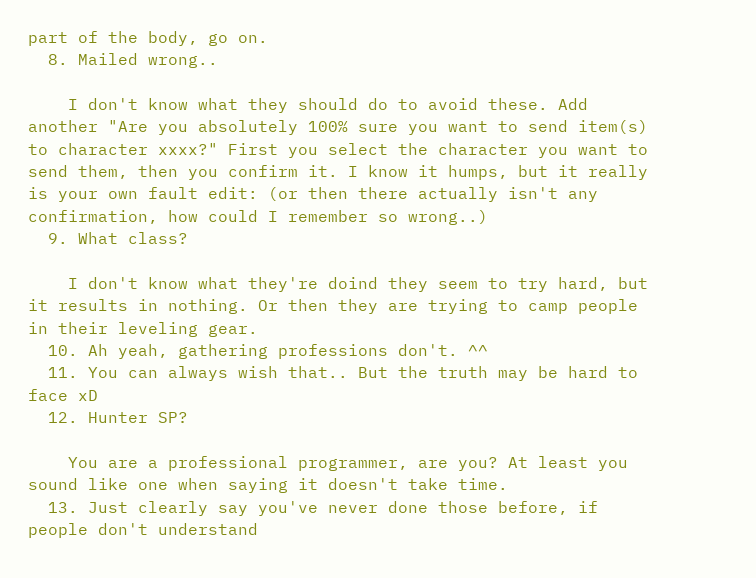part of the body, go on.
  8. Mailed wrong..

    I don't know what they should do to avoid these. Add another "Are you absolutely 100% sure you want to send item(s) to character xxxx?" First you select the character you want to send them, then you confirm it. I know it humps, but it really is your own fault edit: (or then there actually isn't any confirmation, how could I remember so wrong..)
  9. What class?

    I don't know what they're doind they seem to try hard, but it results in nothing. Or then they are trying to camp people in their leveling gear.
  10. Ah yeah, gathering professions don't. ^^
  11. You can always wish that.. But the truth may be hard to face xD
  12. Hunter SP?

    You are a professional programmer, are you? At least you sound like one when saying it doesn't take time.
  13. Just clearly say you've never done those before, if people don't understand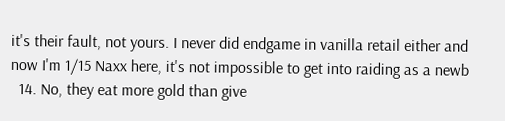it's their fault, not yours. I never did endgame in vanilla retail either and now I'm 1/15 Naxx here, it's not impossible to get into raiding as a newb
  14. No, they eat more gold than give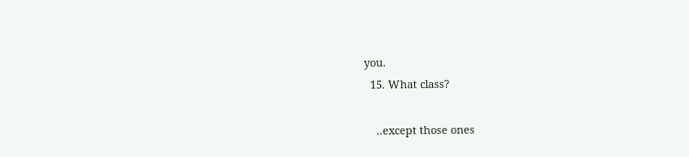you.
  15. What class?

    ..except those ones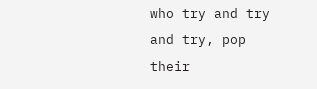who try and try and try, pop their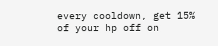every cooldown, get 15% of your hp off on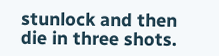stunlock and then die in three shots.